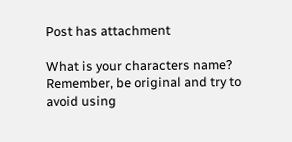Post has attachment

What is your characters name? Remember, be original and try to avoid using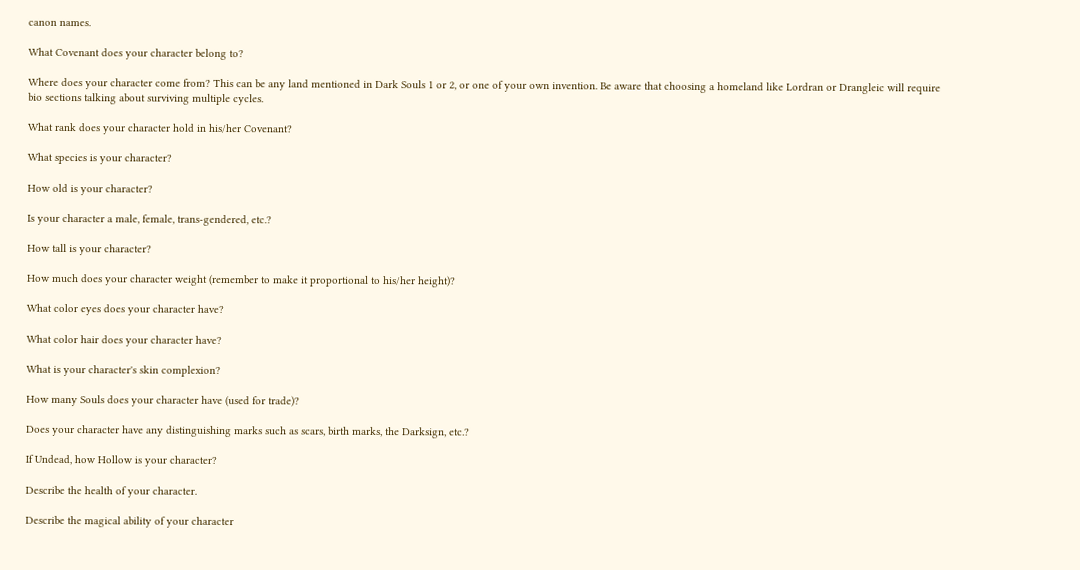canon names.

What Covenant does your character belong to?

Where does your character come from? This can be any land mentioned in Dark Souls 1 or 2, or one of your own invention. Be aware that choosing a homeland like Lordran or Drangleic will require bio sections talking about surviving multiple cycles.

What rank does your character hold in his/her Covenant?

What species is your character?

How old is your character?

Is your character a male, female, trans-gendered, etc.?

How tall is your character?

How much does your character weight (remember to make it proportional to his/her height)?

What color eyes does your character have?

What color hair does your character have?

What is your character's skin complexion?

How many Souls does your character have (used for trade)?

Does your character have any distinguishing marks such as scars, birth marks, the Darksign, etc.?

If Undead, how Hollow is your character?

Describe the health of your character.

Describe the magical ability of your character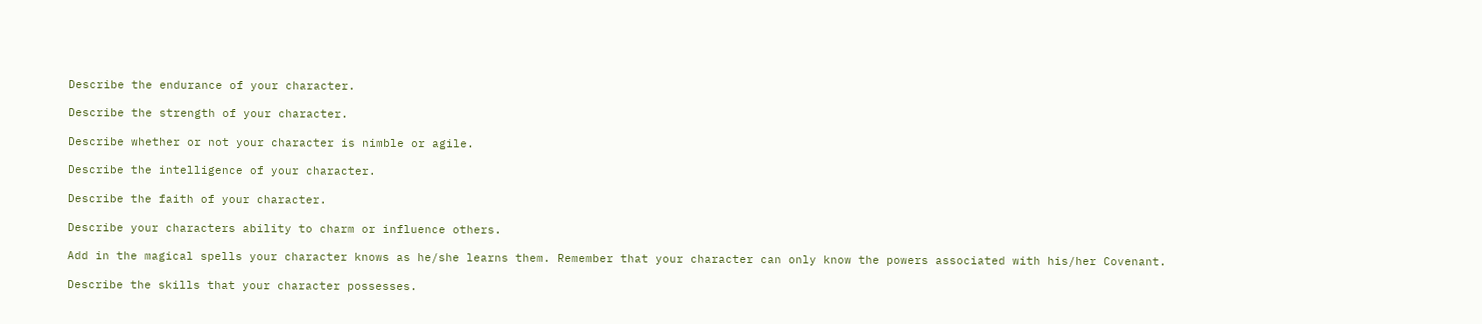Describe the endurance of your character.

Describe the strength of your character.

Describe whether or not your character is nimble or agile.

Describe the intelligence of your character.

Describe the faith of your character.

Describe your characters ability to charm or influence others.

Add in the magical spells your character knows as he/she learns them. Remember that your character can only know the powers associated with his/her Covenant.

Describe the skills that your character possesses.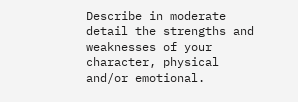Describe in moderate detail the strengths and weaknesses of your character, physical and/or emotional.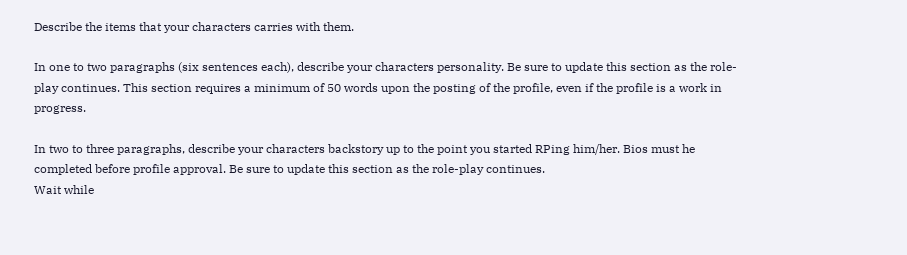Describe the items that your characters carries with them.

In one to two paragraphs (six sentences each), describe your characters personality. Be sure to update this section as the role-play continues. This section requires a minimum of 50 words upon the posting of the profile, even if the profile is a work in progress.

In two to three paragraphs, describe your characters backstory up to the point you started RPing him/her. Bios must he completed before profile approval. Be sure to update this section as the role-play continues.
Wait while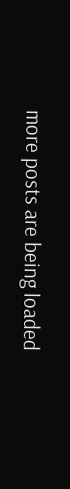more posts are being loaded